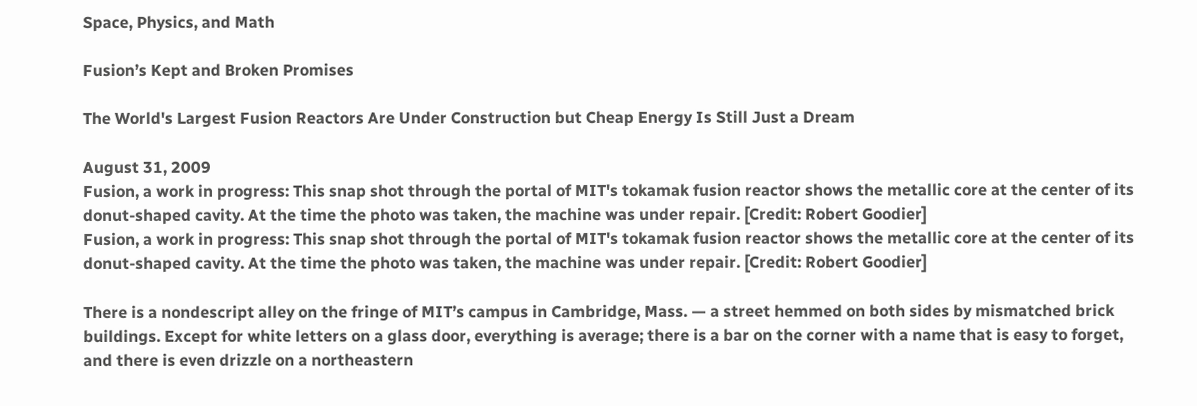Space, Physics, and Math

Fusion’s Kept and Broken Promises

The World's Largest Fusion Reactors Are Under Construction but Cheap Energy Is Still Just a Dream

August 31, 2009
Fusion, a work in progress: This snap shot through the portal of MIT's tokamak fusion reactor shows the metallic core at the center of its donut-shaped cavity. At the time the photo was taken, the machine was under repair. [Credit: Robert Goodier]
Fusion, a work in progress: This snap shot through the portal of MIT's tokamak fusion reactor shows the metallic core at the center of its donut-shaped cavity. At the time the photo was taken, the machine was under repair. [Credit: Robert Goodier]

There is a nondescript alley on the fringe of MIT’s campus in Cambridge, Mass. — a street hemmed on both sides by mismatched brick buildings. Except for white letters on a glass door, everything is average; there is a bar on the corner with a name that is easy to forget, and there is even drizzle on a northeastern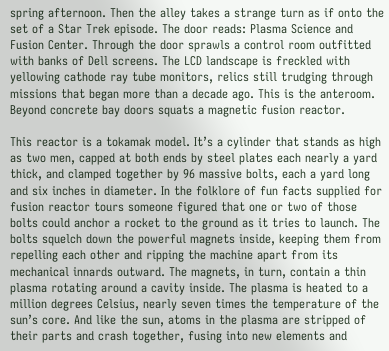spring afternoon. Then the alley takes a strange turn as if onto the set of a Star Trek episode. The door reads: Plasma Science and Fusion Center. Through the door sprawls a control room outfitted with banks of Dell screens. The LCD landscape is freckled with yellowing cathode ray tube monitors, relics still trudging through missions that began more than a decade ago. This is the anteroom. Beyond concrete bay doors squats a magnetic fusion reactor.

This reactor is a tokamak model. It’s a cylinder that stands as high as two men, capped at both ends by steel plates each nearly a yard thick, and clamped together by 96 massive bolts, each a yard long and six inches in diameter. In the folklore of fun facts supplied for fusion reactor tours someone figured that one or two of those bolts could anchor a rocket to the ground as it tries to launch. The bolts squelch down the powerful magnets inside, keeping them from repelling each other and ripping the machine apart from its mechanical innards outward. The magnets, in turn, contain a thin plasma rotating around a cavity inside. The plasma is heated to a million degrees Celsius, nearly seven times the temperature of the sun’s core. And like the sun, atoms in the plasma are stripped of their parts and crash together, fusing into new elements and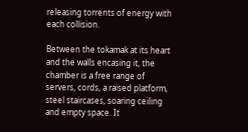releasing torrents of energy with each collision.

Between the tokamak at its heart and the walls encasing it, the chamber is a free range of servers, cords, a raised platform, steel staircases, soaring ceiling and empty space. It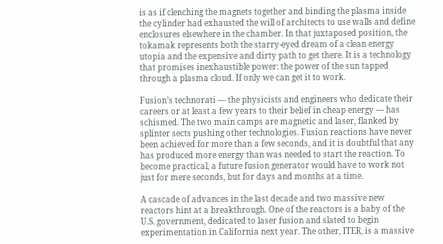is as if clenching the magnets together and binding the plasma inside the cylinder had exhausted the will of architects to use walls and define enclosures elsewhere in the chamber. In that juxtaposed position, the tokamak represents both the starry-eyed dream of a clean energy utopia and the expensive and dirty path to get there. It is a technology that promises inexhaustible power: the power of the sun tapped through a plasma cloud. If only we can get it to work.

Fusion’s technorati — the physicists and engineers who dedicate their careers or at least a few years to their belief in cheap energy — has schismed. The two main camps are magnetic and laser, flanked by splinter sects pushing other technologies. Fusion reactions have never been achieved for more than a few seconds, and it is doubtful that any has produced more energy than was needed to start the reaction. To become practical, a future fusion generator would have to work not just for mere seconds, but for days and months at a time.

A cascade of advances in the last decade and two massive new reactors hint at a breakthrough. One of the reactors is a baby of the U.S. government, dedicated to laser fusion and slated to begin experimentation in California next year. The other, ITER, is a massive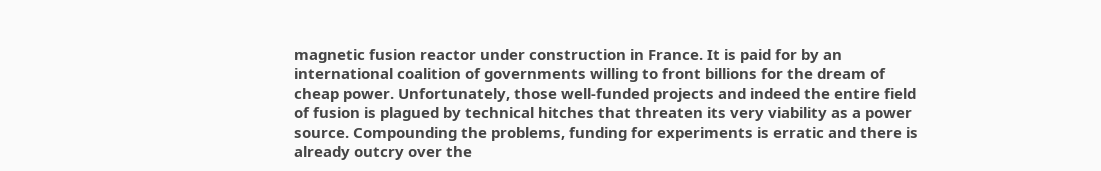magnetic fusion reactor under construction in France. It is paid for by an international coalition of governments willing to front billions for the dream of cheap power. Unfortunately, those well-funded projects and indeed the entire field of fusion is plagued by technical hitches that threaten its very viability as a power source. Compounding the problems, funding for experiments is erratic and there is already outcry over the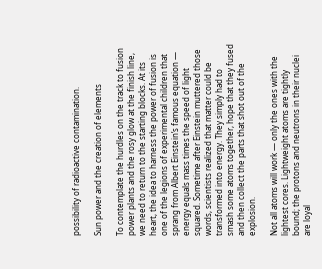possibility of radioactive contamination.

Sun power and the creation of elements

To contemplate the hurdles on the track to fusion power plants and the rosy glow at the finish line, we need to return to the starting blocks. At its heart, the idea to harness the power of fusion is one of the legions of experimental children that sprang from Albert Einstein’s famous equation — energy equals mass times the speed of light squared. Sometime after Einstein muttered those words, scientists realized that matter could be transformed into energy. They simply had to smash some atoms together, hope that they fused and then collect the parts that shot out of the explosion.

Not all atoms will work — only the ones with the lightest cores. Lightweight atoms are tightly bound; the protons and neutrons in their nuclei are loyal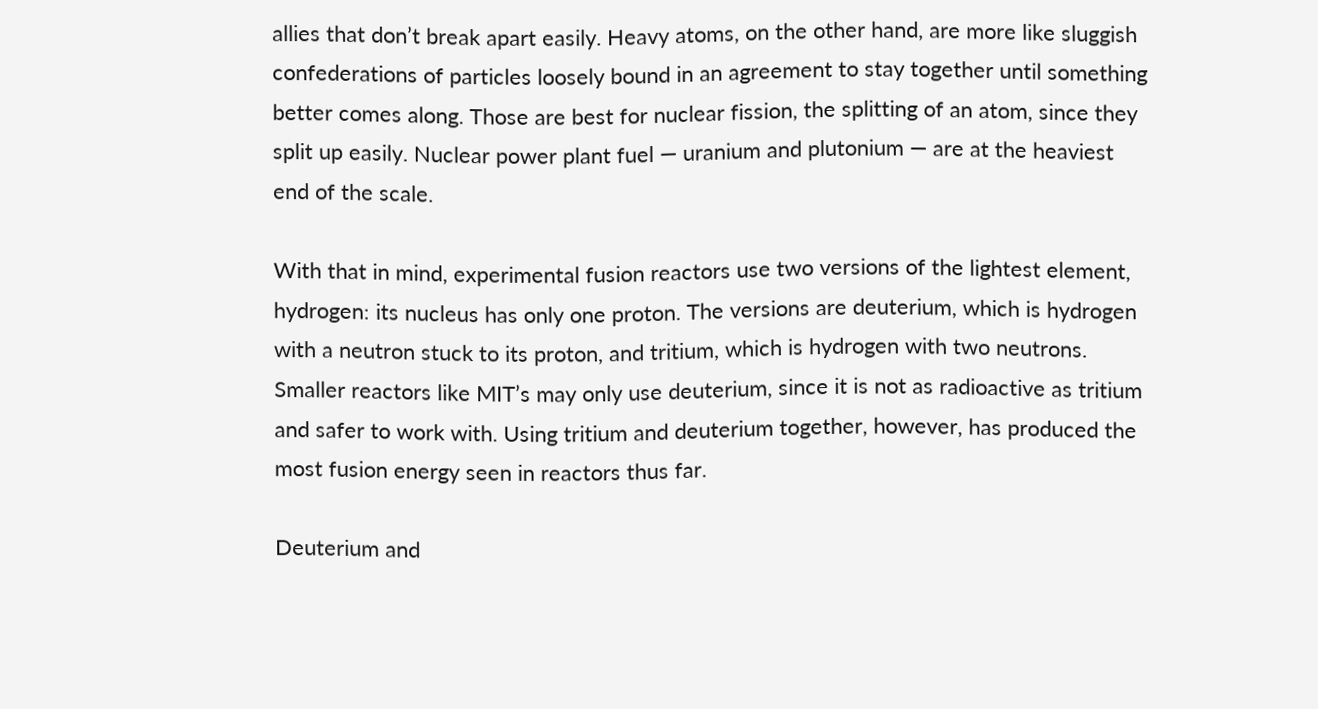allies that don’t break apart easily. Heavy atoms, on the other hand, are more like sluggish confederations of particles loosely bound in an agreement to stay together until something better comes along. Those are best for nuclear fission, the splitting of an atom, since they split up easily. Nuclear power plant fuel — uranium and plutonium — are at the heaviest end of the scale.

With that in mind, experimental fusion reactors use two versions of the lightest element, hydrogen: its nucleus has only one proton. The versions are deuterium, which is hydrogen with a neutron stuck to its proton, and tritium, which is hydrogen with two neutrons. Smaller reactors like MIT’s may only use deuterium, since it is not as radioactive as tritium and safer to work with. Using tritium and deuterium together, however, has produced the most fusion energy seen in reactors thus far.

Deuterium and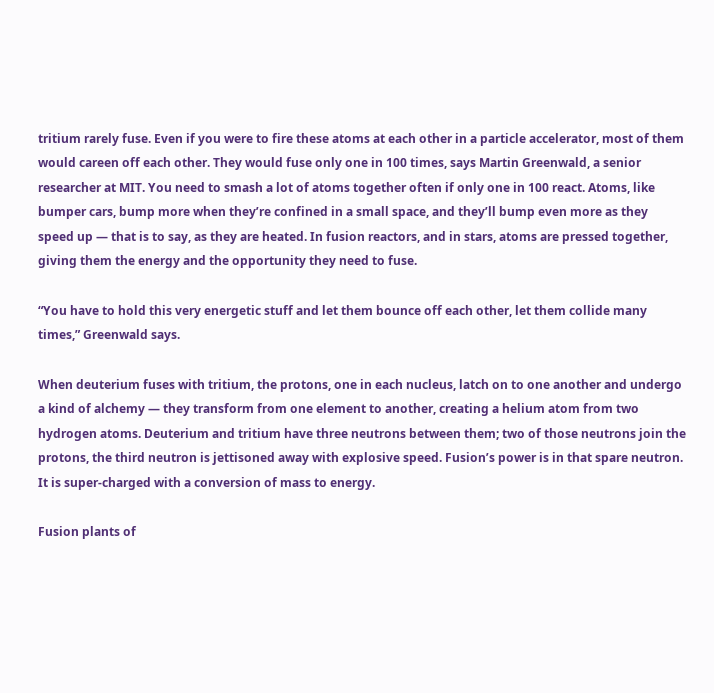tritium rarely fuse. Even if you were to fire these atoms at each other in a particle accelerator, most of them would careen off each other. They would fuse only one in 100 times, says Martin Greenwald, a senior researcher at MIT. You need to smash a lot of atoms together often if only one in 100 react. Atoms, like bumper cars, bump more when they’re confined in a small space, and they’ll bump even more as they speed up — that is to say, as they are heated. In fusion reactors, and in stars, atoms are pressed together, giving them the energy and the opportunity they need to fuse.

“You have to hold this very energetic stuff and let them bounce off each other, let them collide many times,” Greenwald says.

When deuterium fuses with tritium, the protons, one in each nucleus, latch on to one another and undergo a kind of alchemy — they transform from one element to another, creating a helium atom from two hydrogen atoms. Deuterium and tritium have three neutrons between them; two of those neutrons join the protons, the third neutron is jettisoned away with explosive speed. Fusion’s power is in that spare neutron. It is super-charged with a conversion of mass to energy.

Fusion plants of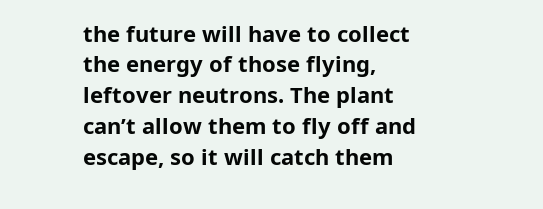the future will have to collect the energy of those flying, leftover neutrons. The plant can’t allow them to fly off and escape, so it will catch them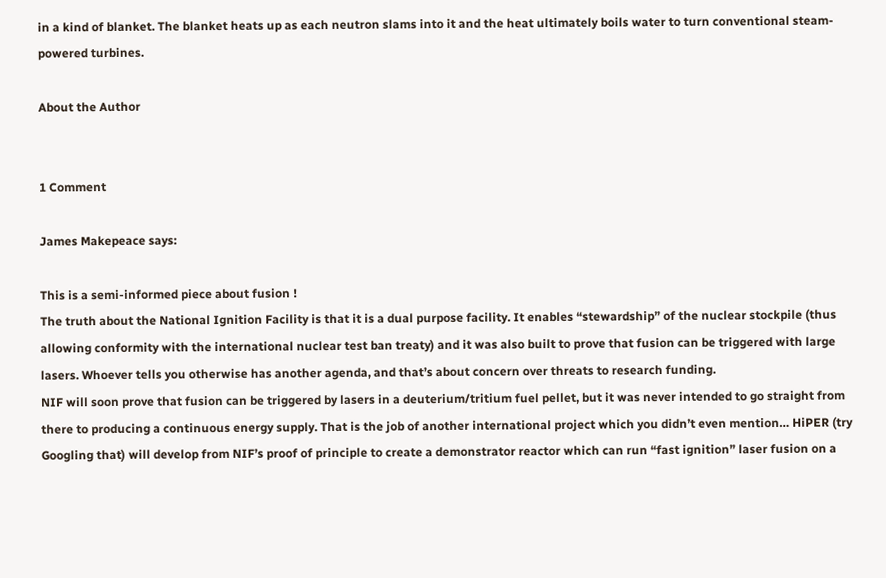in a kind of blanket. The blanket heats up as each neutron slams into it and the heat ultimately boils water to turn conventional steam-powered turbines.

About the Author


1 Comment

James Makepeace says:

This is a semi-informed piece about fusion !
The truth about the National Ignition Facility is that it is a dual purpose facility. It enables “stewardship” of the nuclear stockpile (thus allowing conformity with the international nuclear test ban treaty) and it was also built to prove that fusion can be triggered with large lasers. Whoever tells you otherwise has another agenda, and that’s about concern over threats to research funding.
NIF will soon prove that fusion can be triggered by lasers in a deuterium/tritium fuel pellet, but it was never intended to go straight from there to producing a continuous energy supply. That is the job of another international project which you didn’t even mention… HiPER (try Googling that) will develop from NIF’s proof of principle to create a demonstrator reactor which can run “fast ignition” laser fusion on a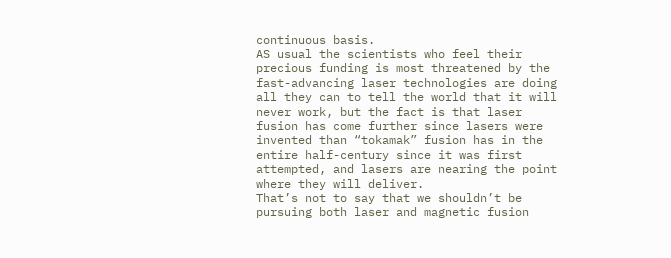continuous basis.
AS usual the scientists who feel their precious funding is most threatened by the fast-advancing laser technologies are doing all they can to tell the world that it will never work, but the fact is that laser fusion has come further since lasers were invented than “tokamak” fusion has in the entire half-century since it was first attempted, and lasers are nearing the point where they will deliver.
That’s not to say that we shouldn’t be pursuing both laser and magnetic fusion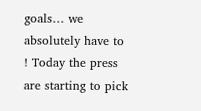goals… we absolutely have to ! Today the press are starting to pick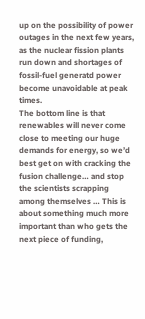up on the possibility of power outages in the next few years, as the nuclear fission plants run down and shortages of fossil-fuel generatd power become unavoidable at peak times.
The bottom line is that renewables will never come close to meeting our huge demands for energy, so we’d best get on with cracking the fusion challenge… and stop the scientists scrapping among themselves … This is about something much more important than who gets the next piece of funding,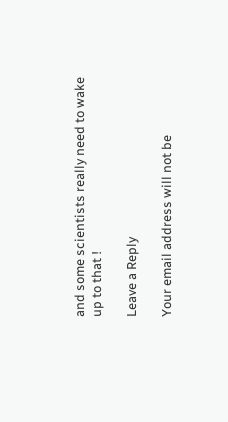and some scientists really need to wake up to that !

Leave a Reply

Your email address will not be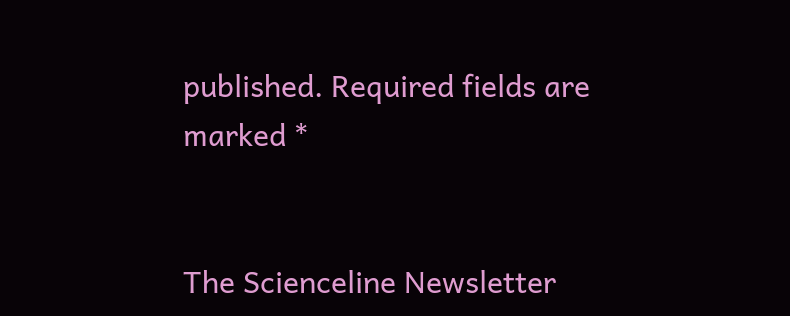published. Required fields are marked *


The Scienceline Newsletter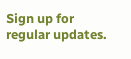Sign up for regular updates.